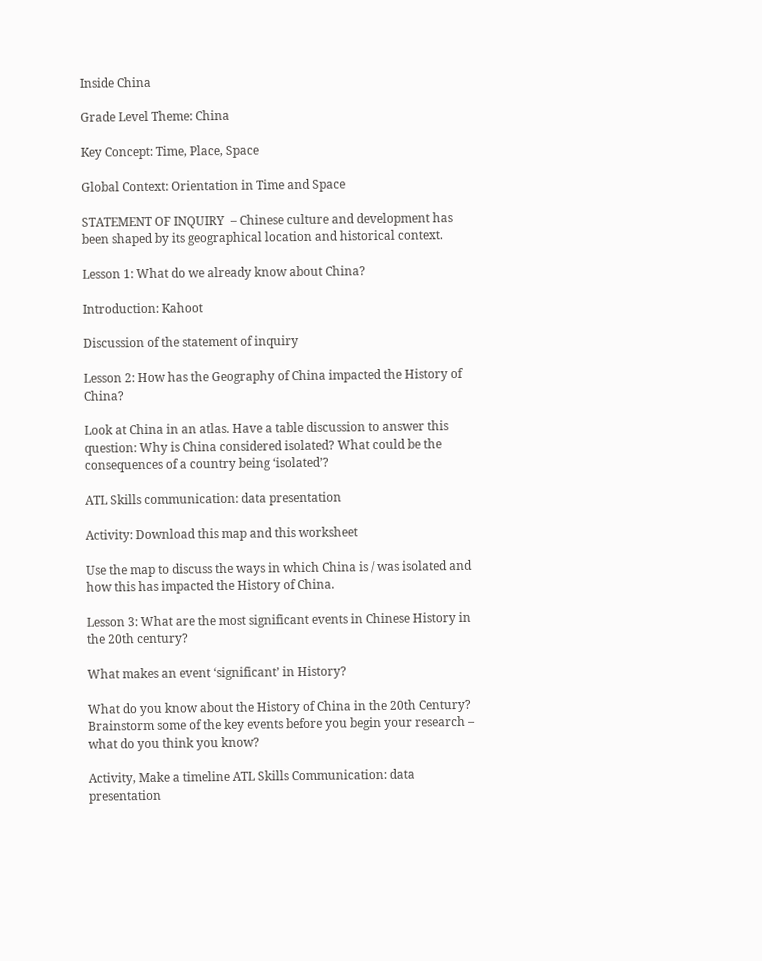Inside China

Grade Level Theme: China

Key Concept: Time, Place, Space

Global Context: Orientation in Time and Space

STATEMENT OF INQUIRY  – Chinese culture and development has been shaped by its geographical location and historical context.

Lesson 1: What do we already know about China?

Introduction: Kahoot

Discussion of the statement of inquiry

Lesson 2: How has the Geography of China impacted the History of China?

Look at China in an atlas. Have a table discussion to answer this question: Why is China considered isolated? What could be the consequences of a country being ‘isolated’?

ATL Skills communication: data presentation

Activity: Download this map and this worksheet

Use the map to discuss the ways in which China is / was isolated and how this has impacted the History of China.

Lesson 3: What are the most significant events in Chinese History in the 20th century?

What makes an event ‘significant’ in History?

What do you know about the History of China in the 20th Century? Brainstorm some of the key events before you begin your research – what do you think you know?

Activity, Make a timeline ATL Skills Communication: data presentation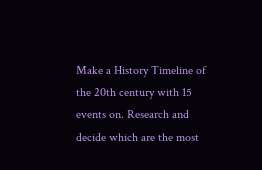Make a History Timeline of the 20th century with 15 events on. Research and decide which are the most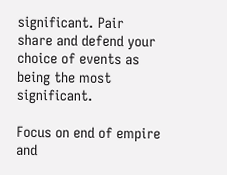significant. Pair share and defend your choice of events as being the most significant.

Focus on end of empire and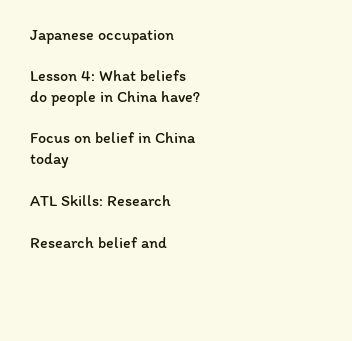Japanese occupation

Lesson 4: What beliefs do people in China have?

Focus on belief in China today

ATL Skills: Research

Research belief and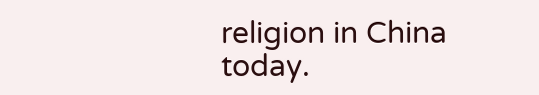religion in China today.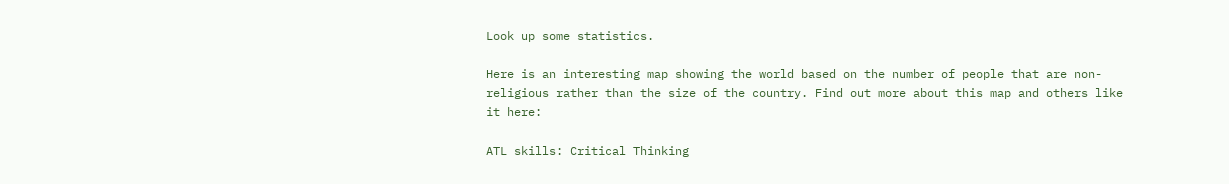Look up some statistics.

Here is an interesting map showing the world based on the number of people that are non-religious rather than the size of the country. Find out more about this map and others like it here:

ATL skills: Critical Thinking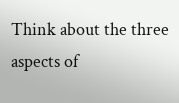Think about the three aspects of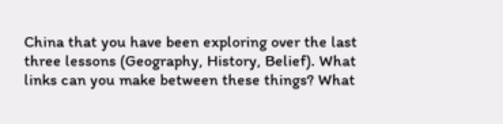China that you have been exploring over the last three lessons (Geography, History, Belief). What links can you make between these things? What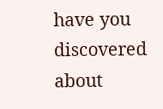have you discovered about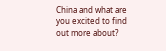China and what are you excited to find out more about?